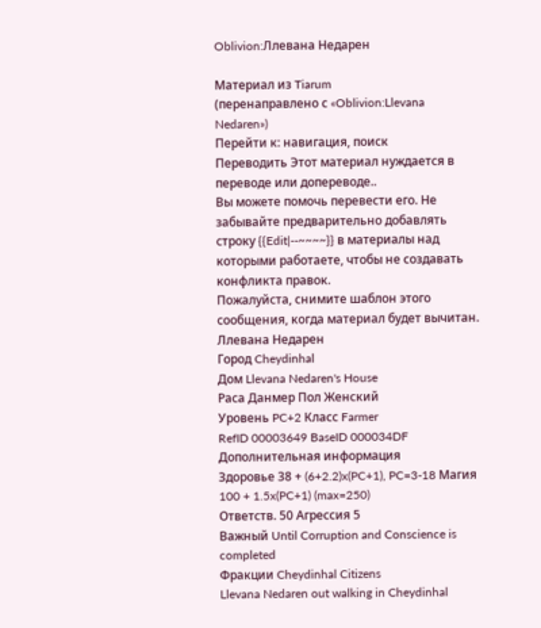Oblivion:Ллевана Недарен

Материал из Tiarum
(перенаправлено с «Oblivion:Llevana Nedaren»)
Перейти к: навигация, поиск
Переводить Этот материал нуждается в переводе или допереводе..
Вы можете помочь перевести его. Не забывайте предварительно добавлять строку {{Edit|--~~~~}} в материалы над которыми работаете, чтобы не создавать конфликта правок.
Пожалуйста, снимите шаблон этого сообщения, когда материал будет вычитан.
Ллевана Недарен
Город Cheydinhal
Дом Llevana Nedaren's House
Раса Данмер Пол Женский
Уровень PC+2 Класс Farmer
RefID 00003649 BaseID 000034DF
Дополнительная информация
Здоровье 38 + (6+2.2)x(PC+1), PC=3-18 Магия 100 + 1.5x(PC+1) (max=250)
Ответств. 50 Агрессия 5
Важный Until Corruption and Conscience is completed
Фракции Cheydinhal Citizens
Llevana Nedaren out walking in Cheydinhal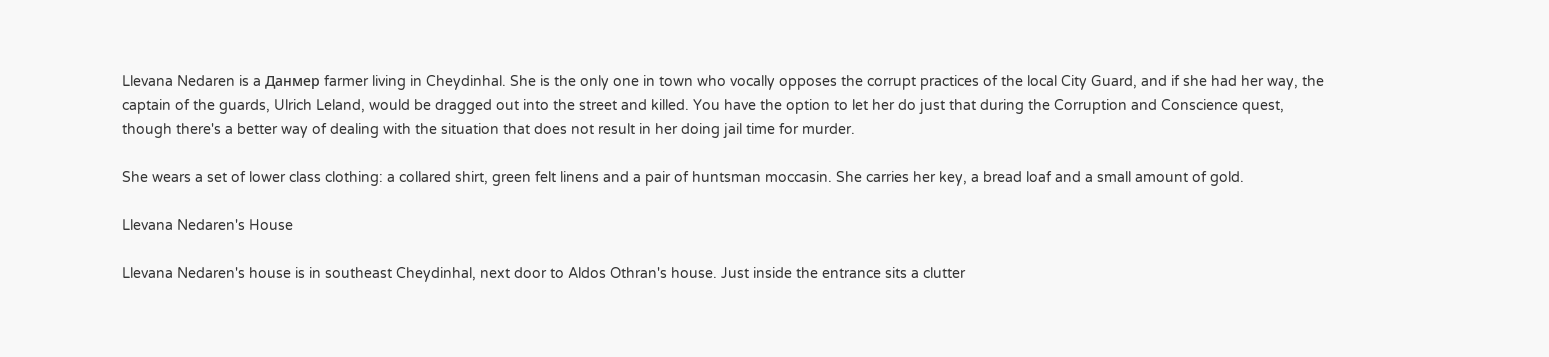Llevana Nedaren is a Данмер farmer living in Cheydinhal. She is the only one in town who vocally opposes the corrupt practices of the local City Guard, and if she had her way, the captain of the guards, Ulrich Leland, would be dragged out into the street and killed. You have the option to let her do just that during the Corruption and Conscience quest, though there's a better way of dealing with the situation that does not result in her doing jail time for murder.

She wears a set of lower class clothing: a collared shirt, green felt linens and a pair of huntsman moccasin. She carries her key, a bread loaf and a small amount of gold.

Llevana Nedaren's House

Llevana Nedaren's house is in southeast Cheydinhal, next door to Aldos Othran's house. Just inside the entrance sits a clutter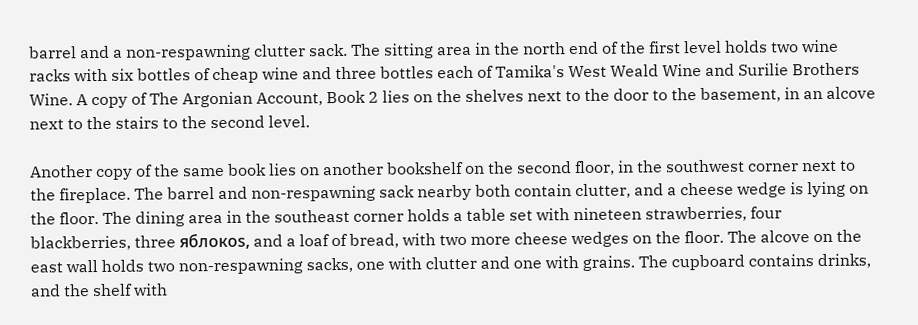barrel and a non-respawning clutter sack. The sitting area in the north end of the first level holds two wine racks with six bottles of cheap wine and three bottles each of Tamika's West Weald Wine and Surilie Brothers Wine. A copy of The Argonian Account, Book 2 lies on the shelves next to the door to the basement, in an alcove next to the stairs to the second level.

Another copy of the same book lies on another bookshelf on the second floor, in the southwest corner next to the fireplace. The barrel and non-respawning sack nearby both contain clutter, and a cheese wedge is lying on the floor. The dining area in the southeast corner holds a table set with nineteen strawberries, four blackberries, three яблокоs, and a loaf of bread, with two more cheese wedges on the floor. The alcove on the east wall holds two non-respawning sacks, one with clutter and one with grains. The cupboard contains drinks, and the shelf with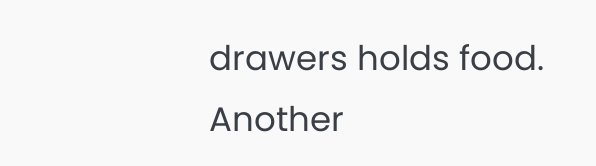drawers holds food. Another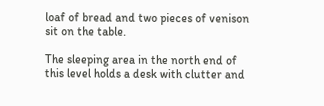loaf of bread and two pieces of venison sit on the table.

The sleeping area in the north end of this level holds a desk with clutter and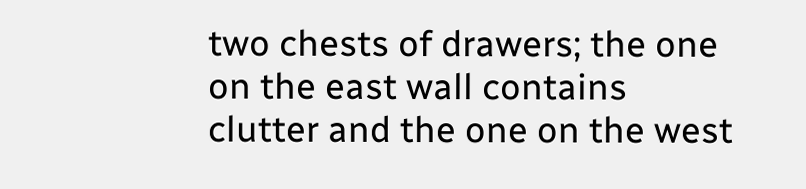two chests of drawers; the one on the east wall contains clutter and the one on the west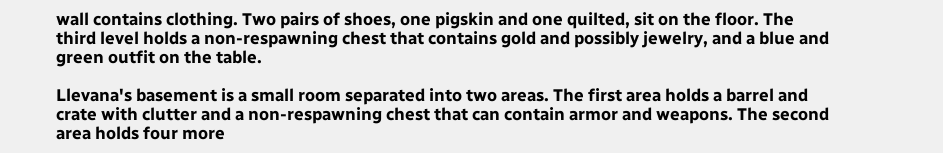wall contains clothing. Two pairs of shoes, one pigskin and one quilted, sit on the floor. The third level holds a non-respawning chest that contains gold and possibly jewelry, and a blue and green outfit on the table.

Llevana's basement is a small room separated into two areas. The first area holds a barrel and crate with clutter and a non-respawning chest that can contain armor and weapons. The second area holds four more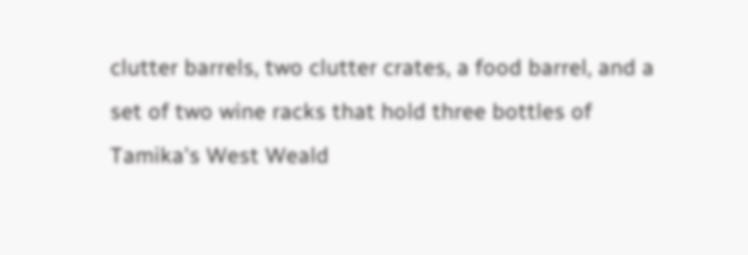clutter barrels, two clutter crates, a food barrel, and a set of two wine racks that hold three bottles of Tamika's West Weald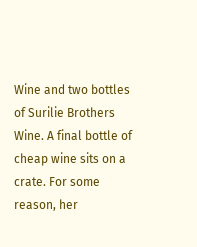Wine and two bottles of Surilie Brothers Wine. A final bottle of cheap wine sits on a crate. For some reason, her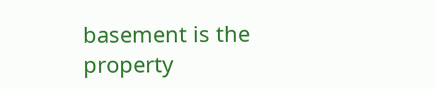basement is the property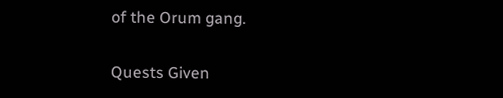of the Orum gang.

Quests Given